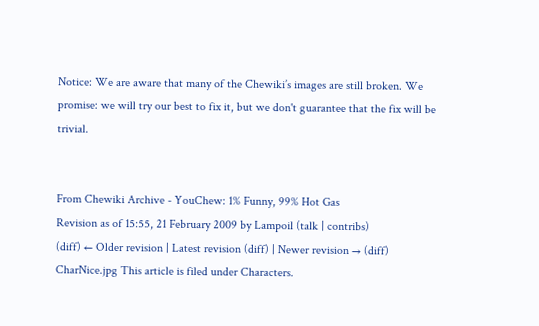Notice: We are aware that many of the Chewiki’s images are still broken. We promise: we will try our best to fix it, but we don't guarantee that the fix will be trivial.


From Chewiki Archive - YouChew: 1% Funny, 99% Hot Gas
Revision as of 15:55, 21 February 2009 by Lampoil (talk | contribs)
(diff) ← Older revision | Latest revision (diff) | Newer revision → (diff)
CharNice.jpg This article is filed under Characters.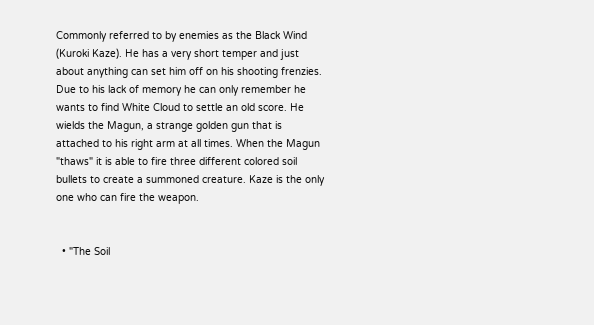Commonly referred to by enemies as the Black Wind (Kuroki Kaze). He has a very short temper and just about anything can set him off on his shooting frenzies. Due to his lack of memory he can only remember he wants to find White Cloud to settle an old score. He wields the Magun, a strange golden gun that is attached to his right arm at all times. When the Magun "thaws" it is able to fire three different colored soil bullets to create a summoned creature. Kaze is the only one who can fire the weapon.


  • "The Soil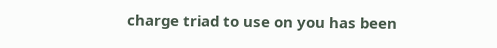charge triad to use on you has been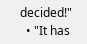decided!"
  • "It has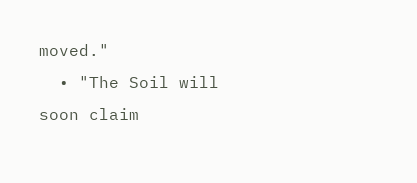moved."
  • "The Soil will soon claim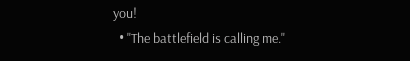you!
  • "The battlefield is calling me."